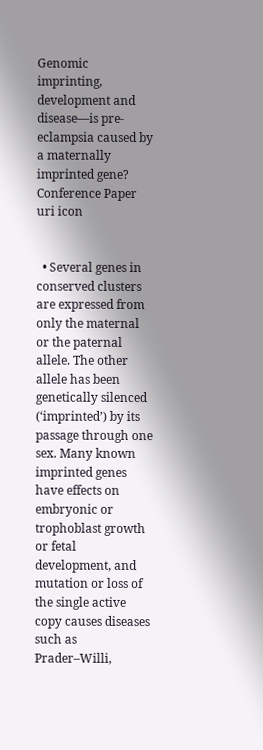Genomic imprinting, development and disease—is pre-eclampsia caused by a maternally imprinted gene? Conference Paper uri icon


  • Several genes in conserved clusters are expressed from only the maternal or the paternal allele. The other allele has been genetically silenced (‘imprinted’) by its passage through one sex. Many known imprinted genes have effects on embryonic or trophoblast growth or fetal development, and mutation or loss of the single active copy causes diseases such as Prader–Willi,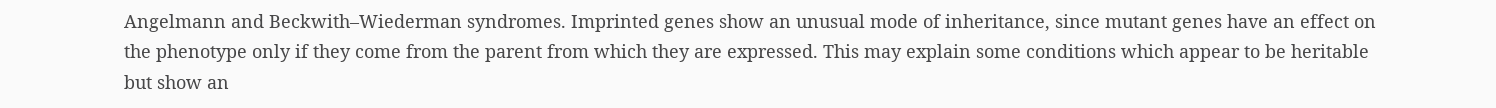Angelmann and Beckwith–Wiederman syndromes. Imprinted genes show an unusual mode of inheritance, since mutant genes have an effect on the phenotype only if they come from the parent from which they are expressed. This may explain some conditions which appear to be heritable but show an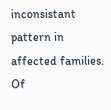inconsistant pattern in affected families. Of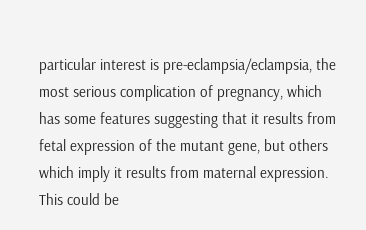particular interest is pre-eclampsia/eclampsia, the most serious complication of pregnancy, which has some features suggesting that it results from fetal expression of the mutant gene, but others which imply it results from maternal expression. This could be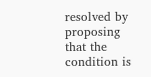resolved by proposing that the condition is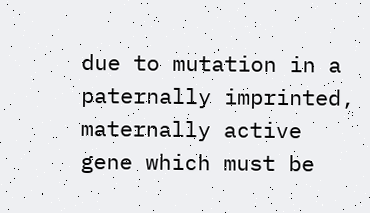due to mutation in a paternally imprinted, maternally active gene which must be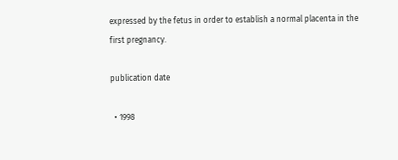expressed by the fetus in order to establish a normal placenta in the first pregnancy.

publication date

  • 1998